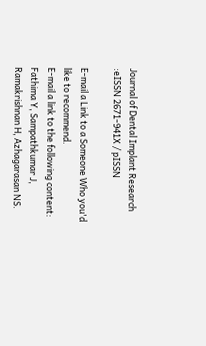Journal of Dental Implant Research :eISSN 2671-941X / pISSN

E-mail a Link to a Someone Who you'd like to recommend.
E-mail a link to the following content:
Fathima Y, Sampathkumar J, Ramakrishnan H, Azhagarasan NS.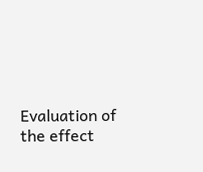Evaluation of the effect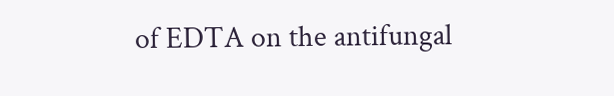of EDTA on the antifungal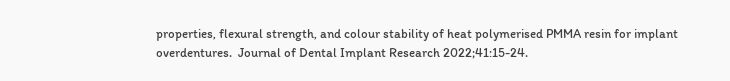properties, flexural strength, and colour stability of heat polymerised PMMA resin for implant overdentures.  Journal of Dental Implant Research 2022;41:15-24.